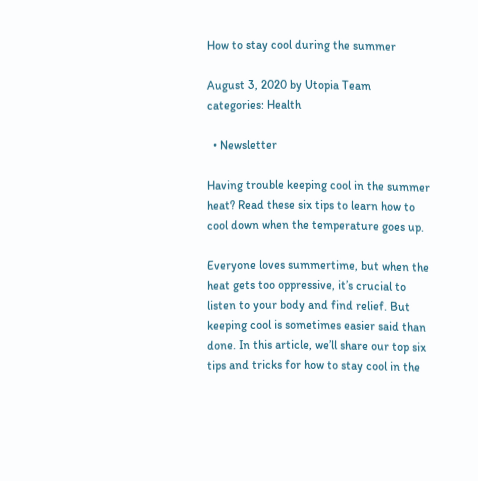How to stay cool during the summer

August 3, 2020 by Utopia Team categories: Health

  • Newsletter

Having trouble keeping cool in the summer heat? Read these six tips to learn how to cool down when the temperature goes up.

Everyone loves summertime, but when the heat gets too oppressive, it’s crucial to listen to your body and find relief. But keeping cool is sometimes easier said than done. In this article, we’ll share our top six tips and tricks for how to stay cool in the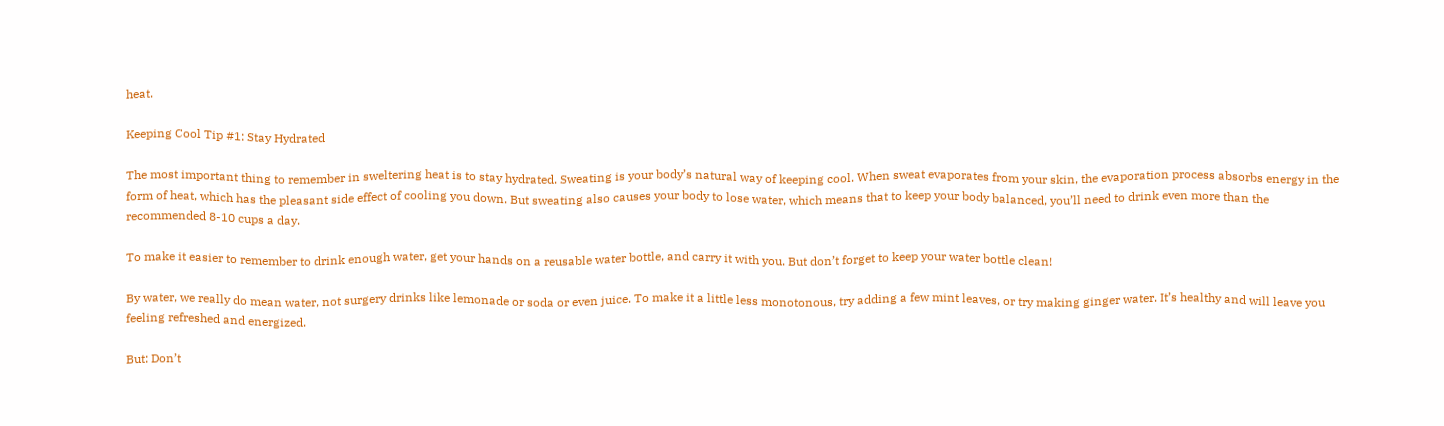heat.

Keeping Cool Tip #1: Stay Hydrated

The most important thing to remember in sweltering heat is to stay hydrated. Sweating is your body’s natural way of keeping cool. When sweat evaporates from your skin, the evaporation process absorbs energy in the form of heat, which has the pleasant side effect of cooling you down. But sweating also causes your body to lose water, which means that to keep your body balanced, you’ll need to drink even more than the recommended 8-10 cups a day.

To make it easier to remember to drink enough water, get your hands on a reusable water bottle, and carry it with you. But don’t forget to keep your water bottle clean!

By water, we really do mean water, not surgery drinks like lemonade or soda or even juice. To make it a little less monotonous, try adding a few mint leaves, or try making ginger water. It’s healthy and will leave you feeling refreshed and energized.

But: Don’t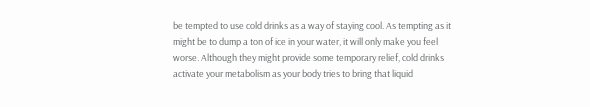be tempted to use cold drinks as a way of staying cool. As tempting as it might be to dump a ton of ice in your water, it will only make you feel worse. Although they might provide some temporary relief, cold drinks activate your metabolism as your body tries to bring that liquid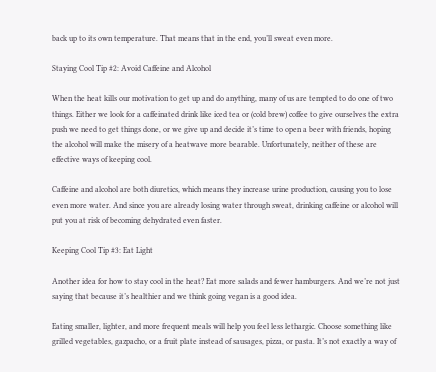back up to its own temperature. That means that in the end, you’ll sweat even more.

Staying Cool Tip #2: Avoid Caffeine and Alcohol

When the heat kills our motivation to get up and do anything, many of us are tempted to do one of two things. Either we look for a caffeinated drink like iced tea or (cold brew) coffee to give ourselves the extra push we need to get things done, or we give up and decide it’s time to open a beer with friends, hoping the alcohol will make the misery of a heatwave more bearable. Unfortunately, neither of these are effective ways of keeping cool.

Caffeine and alcohol are both diuretics, which means they increase urine production, causing you to lose even more water. And since you are already losing water through sweat, drinking caffeine or alcohol will put you at risk of becoming dehydrated even faster.

Keeping Cool Tip #3: Eat Light

Another idea for how to stay cool in the heat? Eat more salads and fewer hamburgers. And we’re not just saying that because it’s healthier and we think going vegan is a good idea.

Eating smaller, lighter, and more frequent meals will help you feel less lethargic. Choose something like grilled vegetables, gazpacho, or a fruit plate instead of sausages, pizza, or pasta. It’s not exactly a way of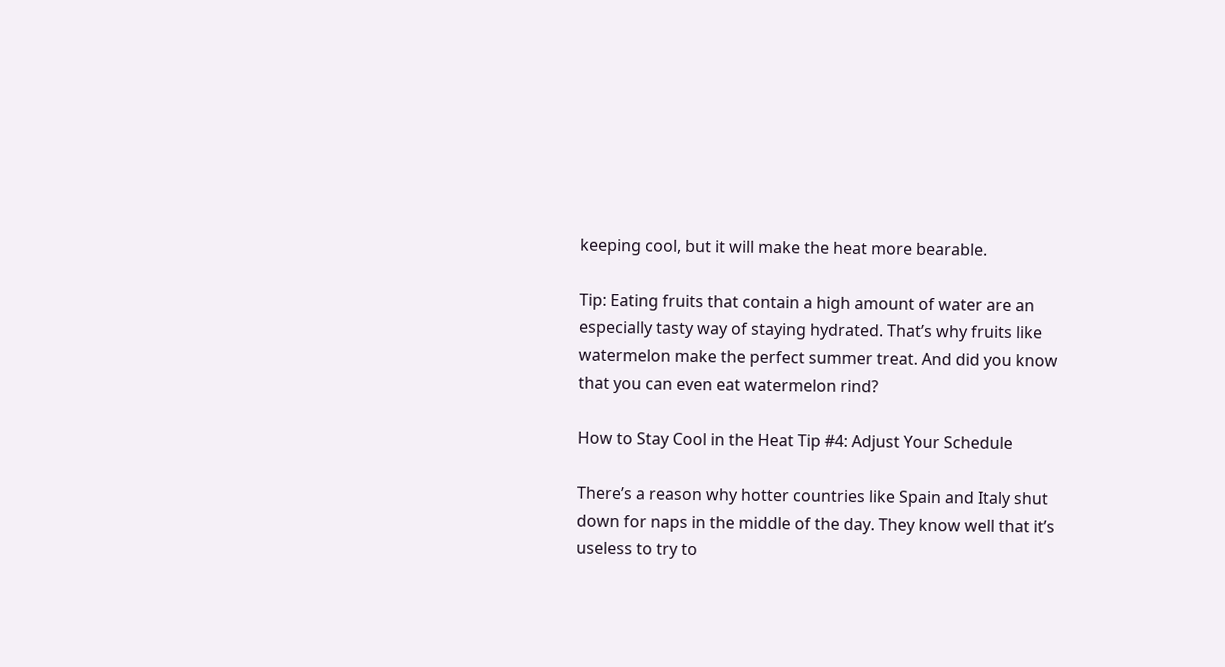keeping cool, but it will make the heat more bearable.

Tip: Eating fruits that contain a high amount of water are an especially tasty way of staying hydrated. That’s why fruits like watermelon make the perfect summer treat. And did you know that you can even eat watermelon rind?

How to Stay Cool in the Heat Tip #4: Adjust Your Schedule

There’s a reason why hotter countries like Spain and Italy shut down for naps in the middle of the day. They know well that it’s useless to try to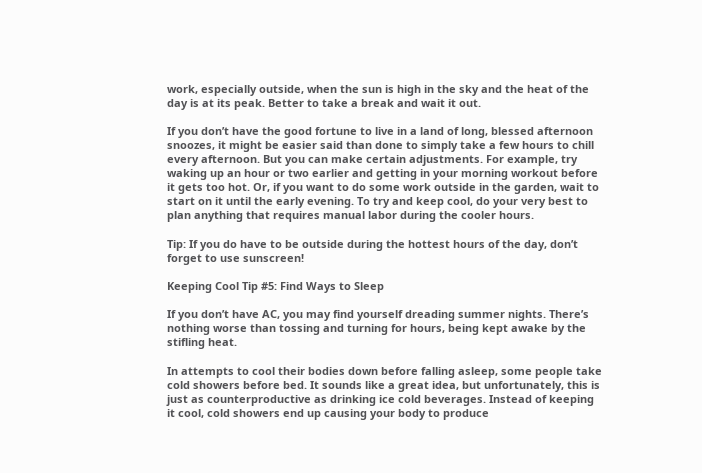work, especially outside, when the sun is high in the sky and the heat of the day is at its peak. Better to take a break and wait it out.

If you don’t have the good fortune to live in a land of long, blessed afternoon snoozes, it might be easier said than done to simply take a few hours to chill every afternoon. But you can make certain adjustments. For example, try waking up an hour or two earlier and getting in your morning workout before it gets too hot. Or, if you want to do some work outside in the garden, wait to start on it until the early evening. To try and keep cool, do your very best to plan anything that requires manual labor during the cooler hours.

Tip: If you do have to be outside during the hottest hours of the day, don’t forget to use sunscreen!

Keeping Cool Tip #5: Find Ways to Sleep

If you don’t have AC, you may find yourself dreading summer nights. There’s nothing worse than tossing and turning for hours, being kept awake by the stifling heat.

In attempts to cool their bodies down before falling asleep, some people take cold showers before bed. It sounds like a great idea, but unfortunately, this is just as counterproductive as drinking ice cold beverages. Instead of keeping it cool, cold showers end up causing your body to produce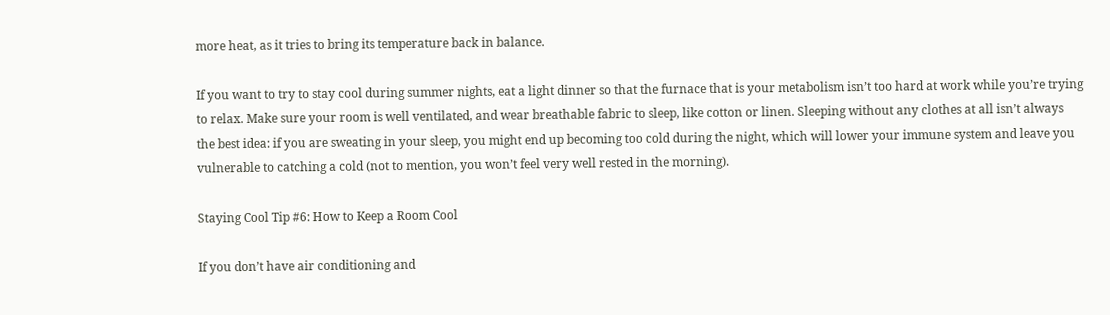more heat, as it tries to bring its temperature back in balance.

If you want to try to stay cool during summer nights, eat a light dinner so that the furnace that is your metabolism isn’t too hard at work while you’re trying to relax. Make sure your room is well ventilated, and wear breathable fabric to sleep, like cotton or linen. Sleeping without any clothes at all isn’t always the best idea: if you are sweating in your sleep, you might end up becoming too cold during the night, which will lower your immune system and leave you vulnerable to catching a cold (not to mention, you won’t feel very well rested in the morning).

Staying Cool Tip #6: How to Keep a Room Cool

If you don’t have air conditioning and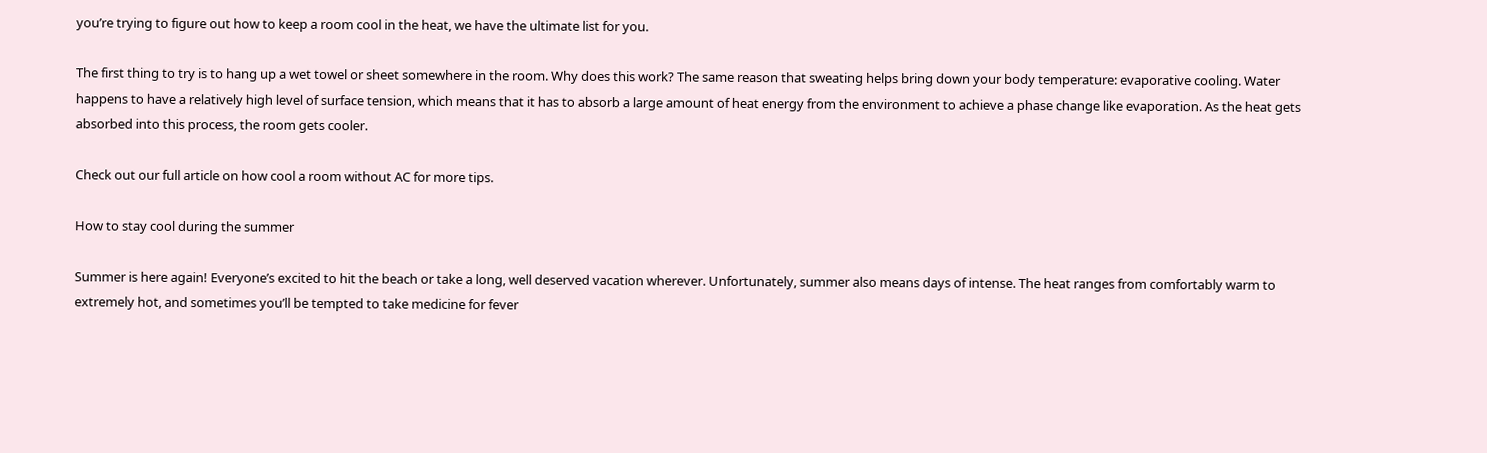you’re trying to figure out how to keep a room cool in the heat, we have the ultimate list for you.

The first thing to try is to hang up a wet towel or sheet somewhere in the room. Why does this work? The same reason that sweating helps bring down your body temperature: evaporative cooling. Water happens to have a relatively high level of surface tension, which means that it has to absorb a large amount of heat energy from the environment to achieve a phase change like evaporation. As the heat gets absorbed into this process, the room gets cooler.

Check out our full article on how cool a room without AC for more tips.

How to stay cool during the summer

Summer is here again! Everyone’s excited to hit the beach or take a long, well deserved vacation wherever. Unfortunately, summer also means days of intense. The heat ranges from comfortably warm to extremely hot, and sometimes you’ll be tempted to take medicine for fever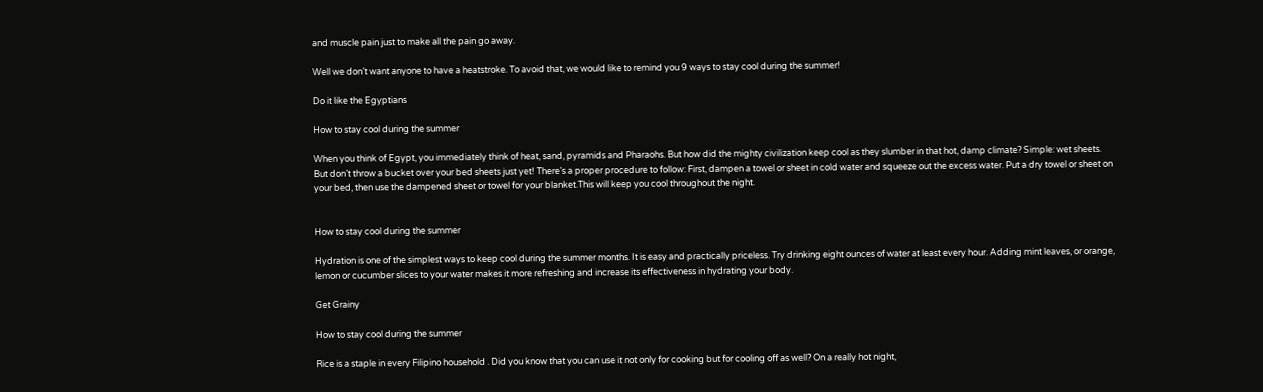and muscle pain just to make all the pain go away.

Well we don’t want anyone to have a heatstroke. To avoid that, we would like to remind you 9 ways to stay cool during the summer!

Do it like the Egyptians

How to stay cool during the summer

When you think of Egypt, you immediately think of heat, sand, pyramids and Pharaohs. But how did the mighty civilization keep cool as they slumber in that hot, damp climate? Simple: wet sheets. But don’t throw a bucket over your bed sheets just yet! There’s a proper procedure to follow: First, dampen a towel or sheet in cold water and squeeze out the excess water. Put a dry towel or sheet on your bed, then use the dampened sheet or towel for your blanket.This will keep you cool throughout the night.


How to stay cool during the summer

Hydration is one of the simplest ways to keep cool during the summer months. It is easy and practically priceless. Try drinking eight ounces of water at least every hour. Adding mint leaves, or orange, lemon or cucumber slices to your water makes it more refreshing and increase its effectiveness in hydrating your body.

Get Grainy

How to stay cool during the summer

Rice is a staple in every Filipino household . Did you know that you can use it not only for cooking but for cooling off as well? On a really hot night,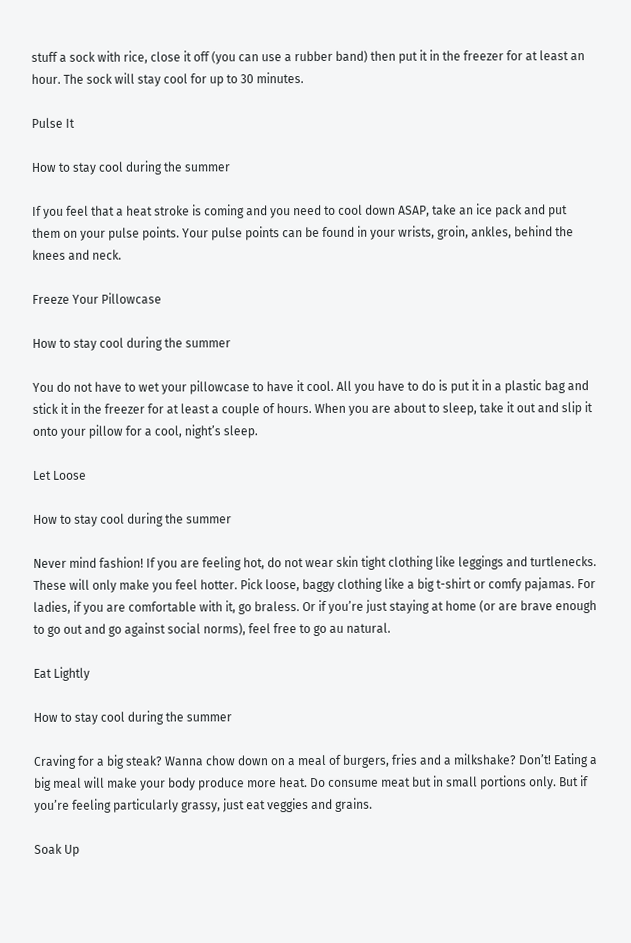stuff a sock with rice, close it off (you can use a rubber band) then put it in the freezer for at least an hour. The sock will stay cool for up to 30 minutes.

Pulse It

How to stay cool during the summer

If you feel that a heat stroke is coming and you need to cool down ASAP, take an ice pack and put them on your pulse points. Your pulse points can be found in your wrists, groin, ankles, behind the knees and neck.

Freeze Your Pillowcase

How to stay cool during the summer

You do not have to wet your pillowcase to have it cool. All you have to do is put it in a plastic bag and stick it in the freezer for at least a couple of hours. When you are about to sleep, take it out and slip it onto your pillow for a cool, night’s sleep.

Let Loose

How to stay cool during the summer

Never mind fashion! If you are feeling hot, do not wear skin tight clothing like leggings and turtlenecks. These will only make you feel hotter. Pick loose, baggy clothing like a big t-shirt or comfy pajamas. For ladies, if you are comfortable with it, go braless. Or if you’re just staying at home (or are brave enough to go out and go against social norms), feel free to go au natural.

Eat Lightly

How to stay cool during the summer

Craving for a big steak? Wanna chow down on a meal of burgers, fries and a milkshake? Don’t! Eating a big meal will make your body produce more heat. Do consume meat but in small portions only. But if you’re feeling particularly grassy, just eat veggies and grains.

Soak Up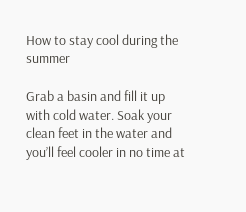How to stay cool during the summer

Grab a basin and fill it up with cold water. Soak your clean feet in the water and you’ll feel cooler in no time at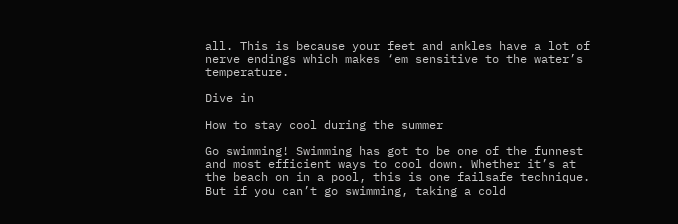all. This is because your feet and ankles have a lot of nerve endings which makes ‘em sensitive to the water’s temperature.

Dive in

How to stay cool during the summer

Go swimming! Swimming has got to be one of the funnest and most efficient ways to cool down. Whether it’s at the beach on in a pool, this is one failsafe technique. But if you can’t go swimming, taking a cold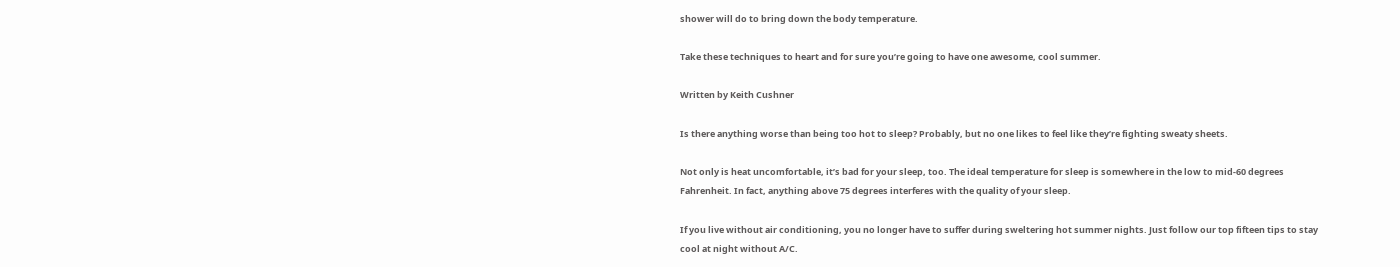shower will do to bring down the body temperature.

Take these techniques to heart and for sure you’re going to have one awesome, cool summer.

Written by Keith Cushner

Is there anything worse than being too hot to sleep? Probably, but no one likes to feel like they’re fighting sweaty sheets.

Not only is heat uncomfortable, it’s bad for your sleep, too. The ideal temperature for sleep is somewhere in the low to mid-60 degrees Fahrenheit. In fact, anything above 75 degrees interferes with the quality of your sleep.

If you live without air conditioning, you no longer have to suffer during sweltering hot summer nights. Just follow our top fifteen tips to stay cool at night without A/C.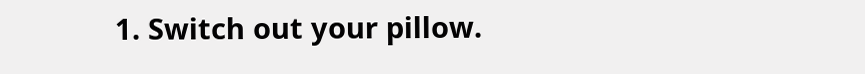1. Switch out your pillow.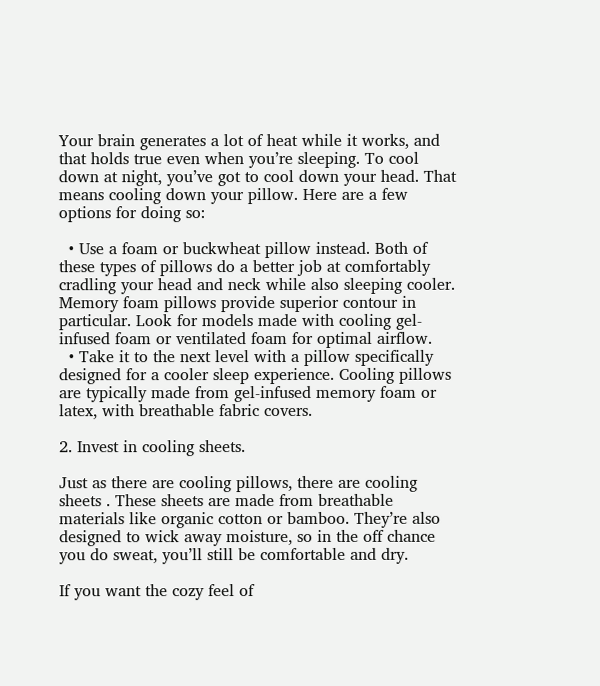Your brain generates a lot of heat while it works, and that holds true even when you’re sleeping. To cool down at night, you’ve got to cool down your head. That means cooling down your pillow. Here are a few options for doing so:

  • Use a foam or buckwheat pillow instead. Both of these types of pillows do a better job at comfortably cradling your head and neck while also sleeping cooler. Memory foam pillows provide superior contour in particular. Look for models made with cooling gel-infused foam or ventilated foam for optimal airflow.
  • Take it to the next level with a pillow specifically designed for a cooler sleep experience. Cooling pillows are typically made from gel-infused memory foam or latex, with breathable fabric covers.

2. Invest in cooling sheets.

Just as there are cooling pillows, there are cooling sheets . These sheets are made from breathable materials like organic cotton or bamboo. They’re also designed to wick away moisture, so in the off chance you do sweat, you’ll still be comfortable and dry.

If you want the cozy feel of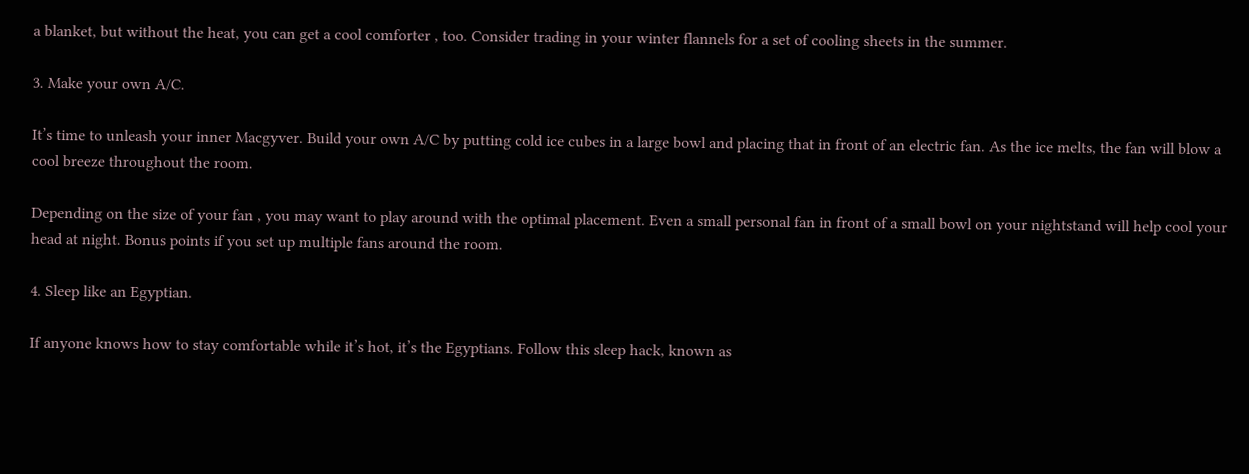a blanket, but without the heat, you can get a cool comforter , too. Consider trading in your winter flannels for a set of cooling sheets in the summer.

3. Make your own A/C.

It’s time to unleash your inner Macgyver. Build your own A/C by putting cold ice cubes in a large bowl and placing that in front of an electric fan. As the ice melts, the fan will blow a cool breeze throughout the room.

Depending on the size of your fan , you may want to play around with the optimal placement. Even a small personal fan in front of a small bowl on your nightstand will help cool your head at night. Bonus points if you set up multiple fans around the room.

4. Sleep like an Egyptian.

If anyone knows how to stay comfortable while it’s hot, it’s the Egyptians. Follow this sleep hack, known as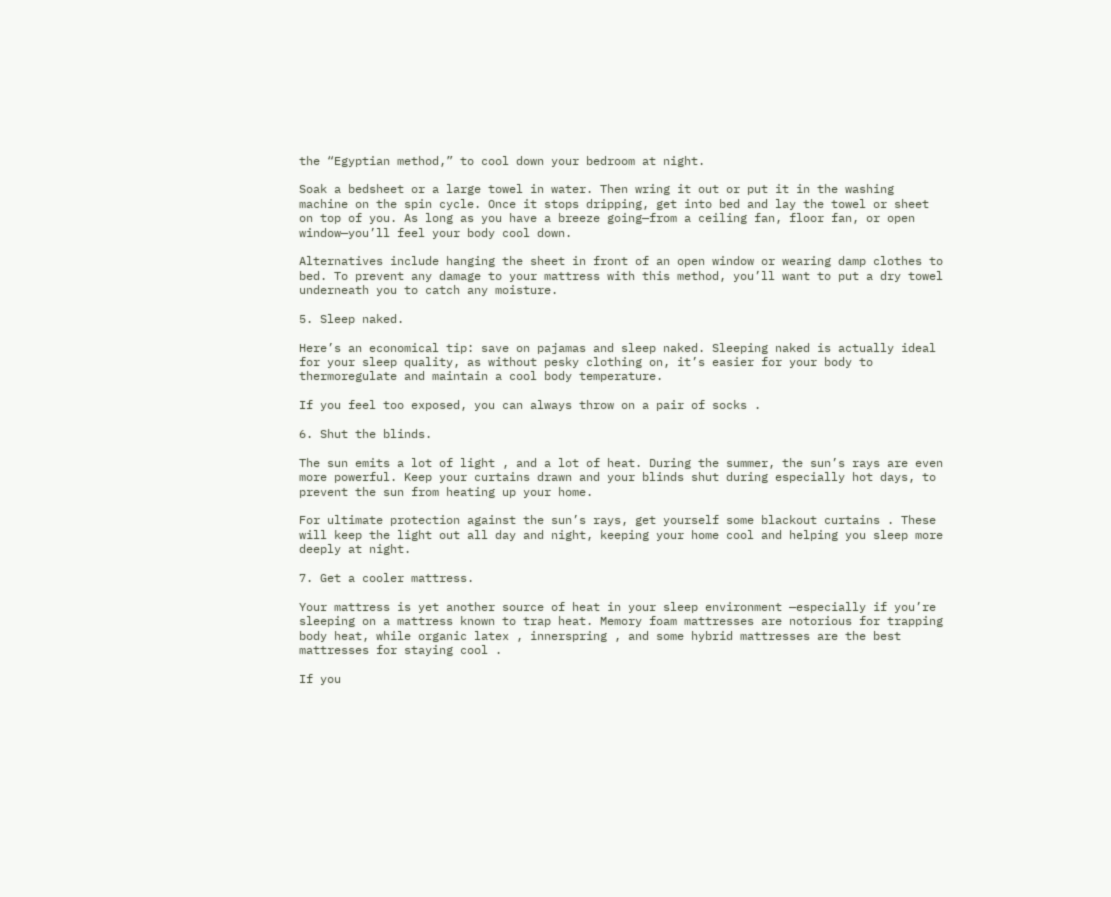the “Egyptian method,” to cool down your bedroom at night.

Soak a bedsheet or a large towel in water. Then wring it out or put it in the washing machine on the spin cycle. Once it stops dripping, get into bed and lay the towel or sheet on top of you. As long as you have a breeze going—from a ceiling fan, floor fan, or open window—you’ll feel your body cool down.

Alternatives include hanging the sheet in front of an open window or wearing damp clothes to bed. To prevent any damage to your mattress with this method, you’ll want to put a dry towel underneath you to catch any moisture.

5. Sleep naked.

Here’s an economical tip: save on pajamas and sleep naked. Sleeping naked is actually ideal for your sleep quality, as without pesky clothing on, it’s easier for your body to thermoregulate and maintain a cool body temperature.

If you feel too exposed, you can always throw on a pair of socks .

6. Shut the blinds.

The sun emits a lot of light , and a lot of heat. During the summer, the sun’s rays are even more powerful. Keep your curtains drawn and your blinds shut during especially hot days, to prevent the sun from heating up your home.

For ultimate protection against the sun’s rays, get yourself some blackout curtains . These will keep the light out all day and night, keeping your home cool and helping you sleep more deeply at night.

7. Get a cooler mattress.

Your mattress is yet another source of heat in your sleep environment —especially if you’re sleeping on a mattress known to trap heat. Memory foam mattresses are notorious for trapping body heat, while organic latex , innerspring , and some hybrid mattresses are the best mattresses for staying cool .

If you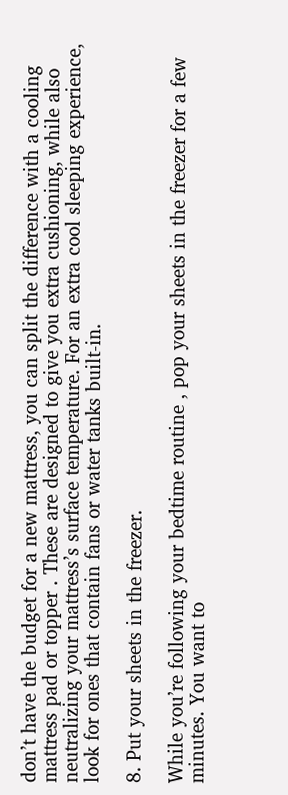don’t have the budget for a new mattress, you can split the difference with a cooling mattress pad or topper . These are designed to give you extra cushioning, while also neutralizing your mattress’s surface temperature. For an extra cool sleeping experience, look for ones that contain fans or water tanks built-in.

8. Put your sheets in the freezer.

While you’re following your bedtime routine , pop your sheets in the freezer for a few minutes. You want to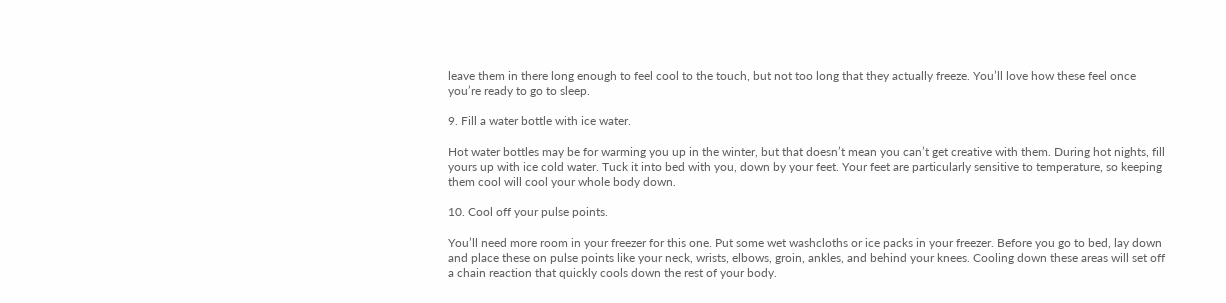leave them in there long enough to feel cool to the touch, but not too long that they actually freeze. You’ll love how these feel once you’re ready to go to sleep.

9. Fill a water bottle with ice water.

Hot water bottles may be for warming you up in the winter, but that doesn’t mean you can’t get creative with them. During hot nights, fill yours up with ice cold water. Tuck it into bed with you, down by your feet. Your feet are particularly sensitive to temperature, so keeping them cool will cool your whole body down.

10. Cool off your pulse points.

You’ll need more room in your freezer for this one. Put some wet washcloths or ice packs in your freezer. Before you go to bed, lay down and place these on pulse points like your neck, wrists, elbows, groin, ankles, and behind your knees. Cooling down these areas will set off a chain reaction that quickly cools down the rest of your body.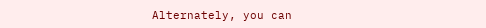Alternately, you can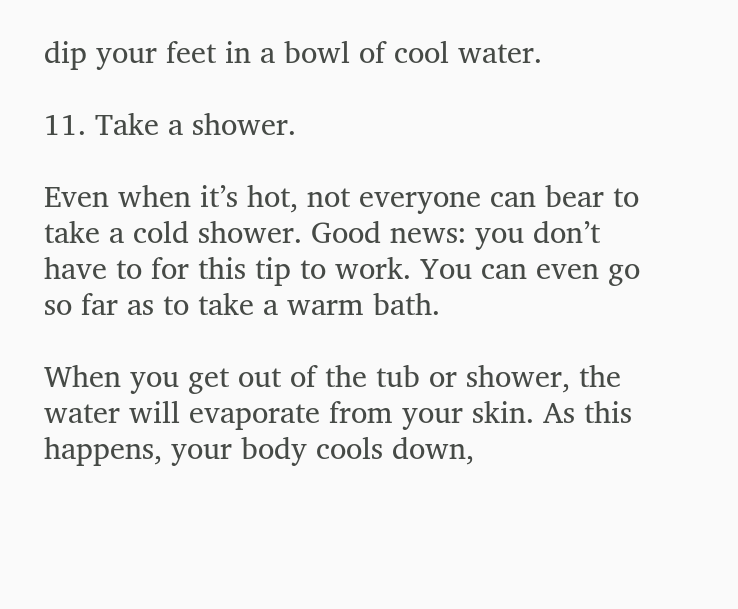dip your feet in a bowl of cool water.

11. Take a shower.

Even when it’s hot, not everyone can bear to take a cold shower. Good news: you don’t have to for this tip to work. You can even go so far as to take a warm bath.

When you get out of the tub or shower, the water will evaporate from your skin. As this happens, your body cools down,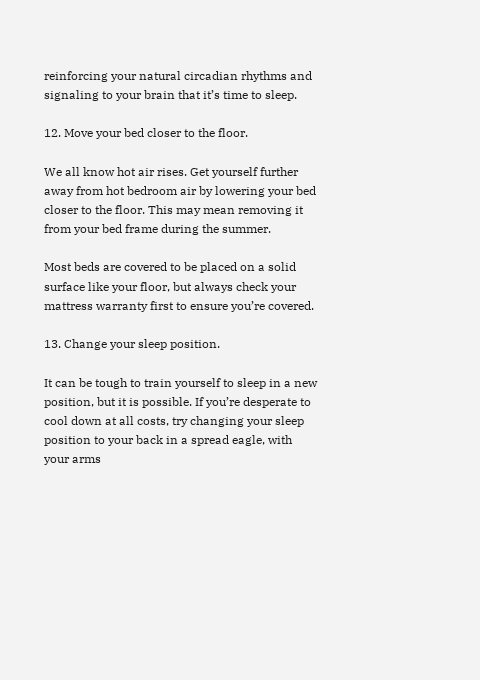reinforcing your natural circadian rhythms and signaling to your brain that it’s time to sleep.

12. Move your bed closer to the floor.

We all know hot air rises. Get yourself further away from hot bedroom air by lowering your bed closer to the floor. This may mean removing it from your bed frame during the summer.

Most beds are covered to be placed on a solid surface like your floor, but always check your mattress warranty first to ensure you’re covered.

13. Change your sleep position.

It can be tough to train yourself to sleep in a new position, but it is possible. If you’re desperate to cool down at all costs, try changing your sleep position to your back in a spread eagle, with your arms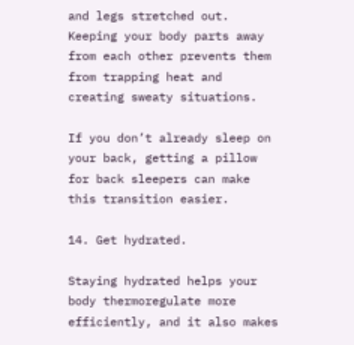and legs stretched out. Keeping your body parts away from each other prevents them from trapping heat and creating sweaty situations.

If you don’t already sleep on your back, getting a pillow for back sleepers can make this transition easier.

14. Get hydrated.

Staying hydrated helps your body thermoregulate more efficiently, and it also makes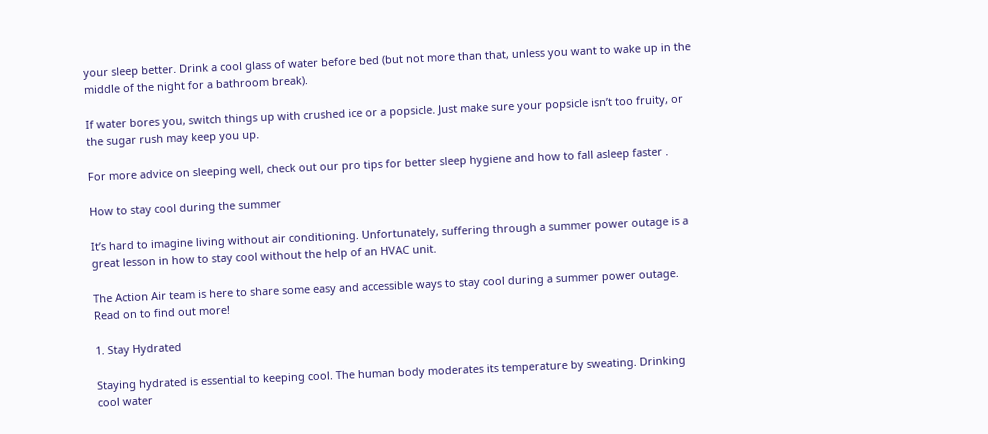your sleep better. Drink a cool glass of water before bed (but not more than that, unless you want to wake up in the middle of the night for a bathroom break).

If water bores you, switch things up with crushed ice or a popsicle. Just make sure your popsicle isn’t too fruity, or the sugar rush may keep you up.

For more advice on sleeping well, check out our pro tips for better sleep hygiene and how to fall asleep faster .

How to stay cool during the summer

It’s hard to imagine living without air conditioning. Unfortunately, suffering through a summer power outage is a great lesson in how to stay cool without the help of an HVAC unit.

The Action Air team is here to share some easy and accessible ways to stay cool during a summer power outage. Read on to find out more!

1. Stay Hydrated

Staying hydrated is essential to keeping cool. The human body moderates its temperature by sweating. Drinking cool water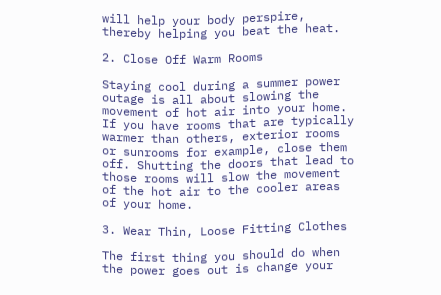will help your body perspire, thereby helping you beat the heat.

2. Close Off Warm Rooms

Staying cool during a summer power outage is all about slowing the movement of hot air into your home. If you have rooms that are typically warmer than others, exterior rooms or sunrooms for example, close them off. Shutting the doors that lead to those rooms will slow the movement of the hot air to the cooler areas of your home.

3. Wear Thin, Loose Fitting Clothes

The first thing you should do when the power goes out is change your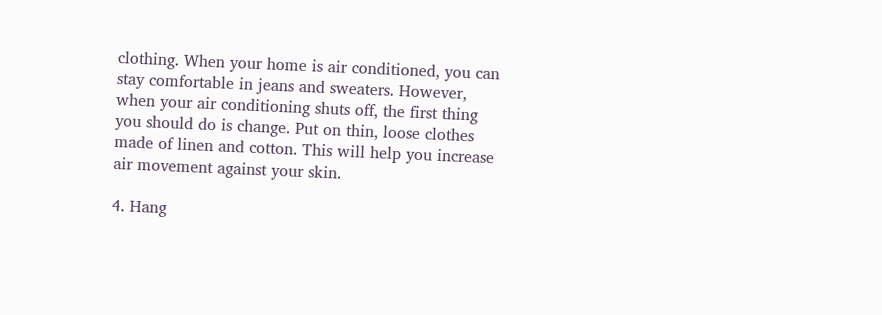clothing. When your home is air conditioned, you can stay comfortable in jeans and sweaters. However, when your air conditioning shuts off, the first thing you should do is change. Put on thin, loose clothes made of linen and cotton. This will help you increase air movement against your skin.

4. Hang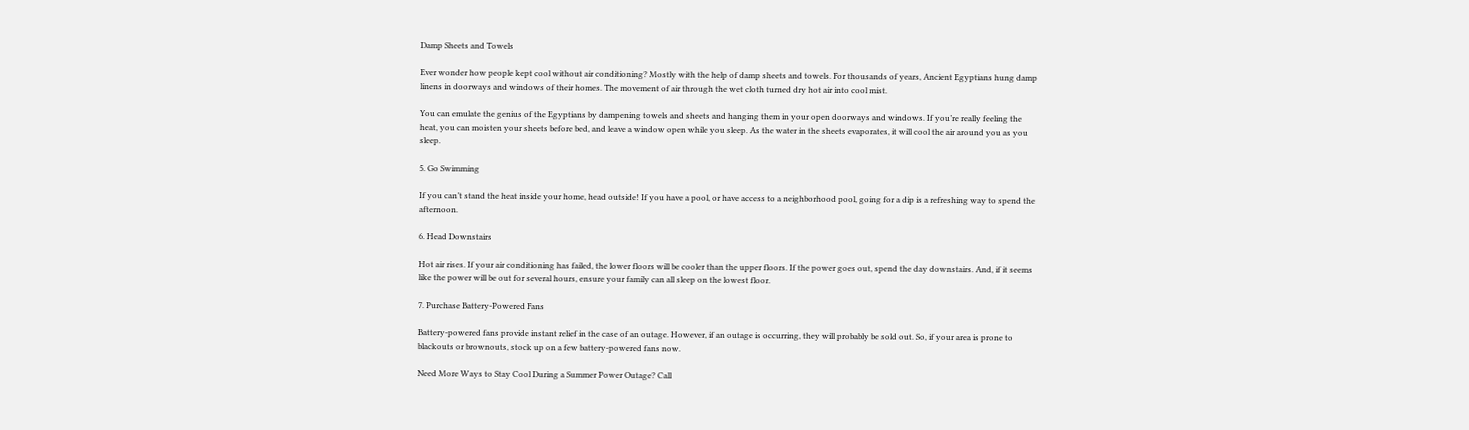Damp Sheets and Towels

Ever wonder how people kept cool without air conditioning? Mostly with the help of damp sheets and towels. For thousands of years, Ancient Egyptians hung damp linens in doorways and windows of their homes. The movement of air through the wet cloth turned dry hot air into cool mist.

You can emulate the genius of the Egyptians by dampening towels and sheets and hanging them in your open doorways and windows. If you’re really feeling the heat, you can moisten your sheets before bed, and leave a window open while you sleep. As the water in the sheets evaporates, it will cool the air around you as you sleep.

5. Go Swimming

If you can’t stand the heat inside your home, head outside! If you have a pool, or have access to a neighborhood pool, going for a dip is a refreshing way to spend the afternoon.

6. Head Downstairs

Hot air rises. If your air conditioning has failed, the lower floors will be cooler than the upper floors. If the power goes out, spend the day downstairs. And, if it seems like the power will be out for several hours, ensure your family can all sleep on the lowest floor.

7. Purchase Battery-Powered Fans

Battery-powered fans provide instant relief in the case of an outage. However, if an outage is occurring, they will probably be sold out. So, if your area is prone to blackouts or brownouts, stock up on a few battery-powered fans now.

Need More Ways to Stay Cool During a Summer Power Outage? Call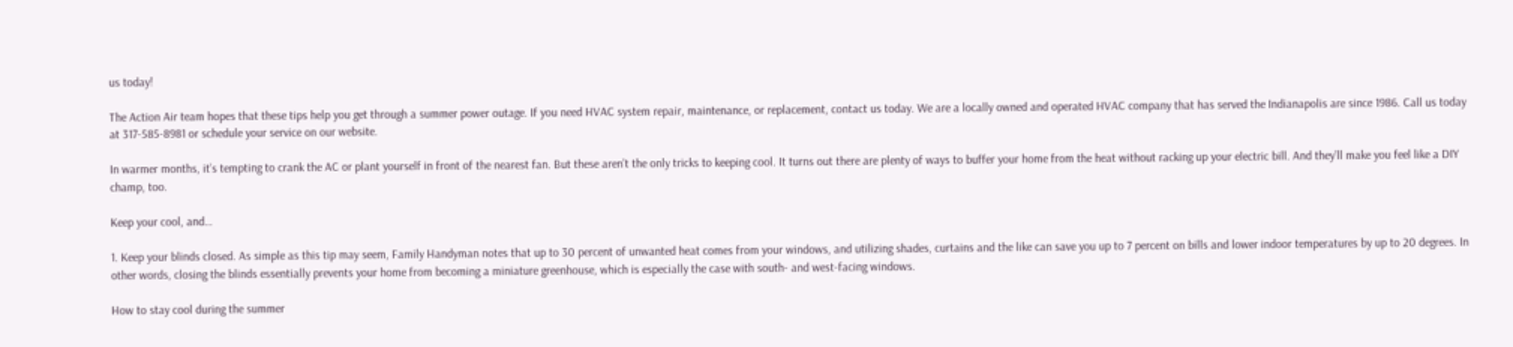us today!

The Action Air team hopes that these tips help you get through a summer power outage. If you need HVAC system repair, maintenance, or replacement, contact us today. We are a locally owned and operated HVAC company that has served the Indianapolis are since 1986. Call us today at 317-585-8981 or schedule your service on our website.

In warmer months, it’s tempting to crank the AC or plant yourself in front of the nearest fan. But these aren’t the only tricks to keeping cool. It turns out there are plenty of ways to buffer your home from the heat without racking up your electric bill. And they’ll make you feel like a DIY champ, too.

Keep your cool, and…

1. Keep your blinds closed. As simple as this tip may seem, Family Handyman notes that up to 30 percent of unwanted heat comes from your windows, and utilizing shades, curtains and the like can save you up to 7 percent on bills and lower indoor temperatures by up to 20 degrees. In other words, closing the blinds essentially prevents your home from becoming a miniature greenhouse, which is especially the case with south- and west-facing windows.

How to stay cool during the summer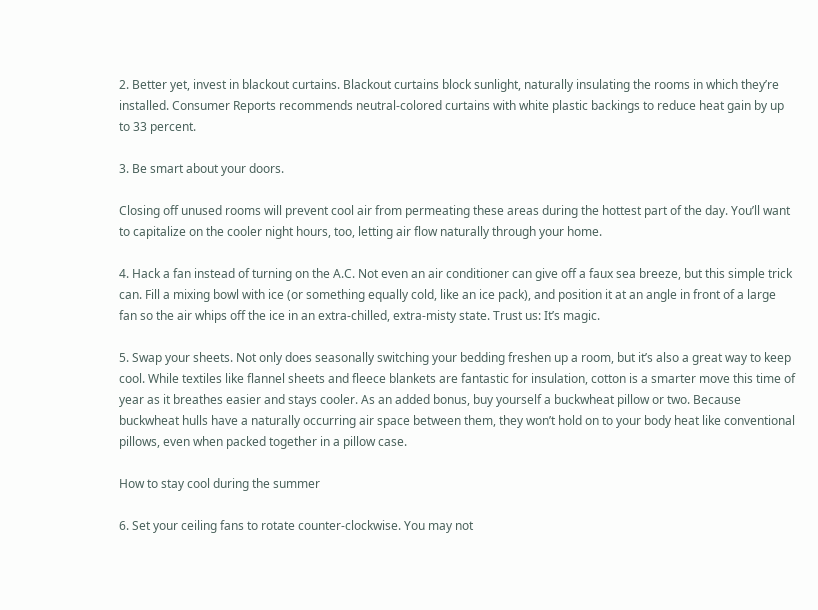2. Better yet, invest in blackout curtains. Blackout curtains block sunlight, naturally insulating the rooms in which they’re installed. Consumer Reports recommends neutral-colored curtains with white plastic backings to reduce heat gain by up to 33 percent.

3. Be smart about your doors.

Closing off unused rooms will prevent cool air from permeating these areas during the hottest part of the day. You’ll want to capitalize on the cooler night hours, too, letting air flow naturally through your home.

4. Hack a fan instead of turning on the A.C. Not even an air conditioner can give off a faux sea breeze, but this simple trick can. Fill a mixing bowl with ice (or something equally cold, like an ice pack), and position it at an angle in front of a large fan so the air whips off the ice in an extra-chilled, extra-misty state. Trust us: It’s magic.

5. Swap your sheets. Not only does seasonally switching your bedding freshen up a room, but it’s also a great way to keep cool. While textiles like flannel sheets and fleece blankets are fantastic for insulation, cotton is a smarter move this time of year as it breathes easier and stays cooler. As an added bonus, buy yourself a buckwheat pillow or two. Because buckwheat hulls have a naturally occurring air space between them, they won’t hold on to your body heat like conventional pillows, even when packed together in a pillow case.

How to stay cool during the summer

6. Set your ceiling fans to rotate counter-clockwise. You may not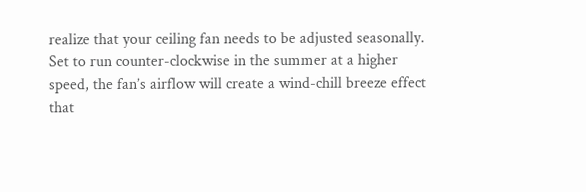realize that your ceiling fan needs to be adjusted seasonally. Set to run counter-clockwise in the summer at a higher speed, the fan’s airflow will create a wind-chill breeze effect that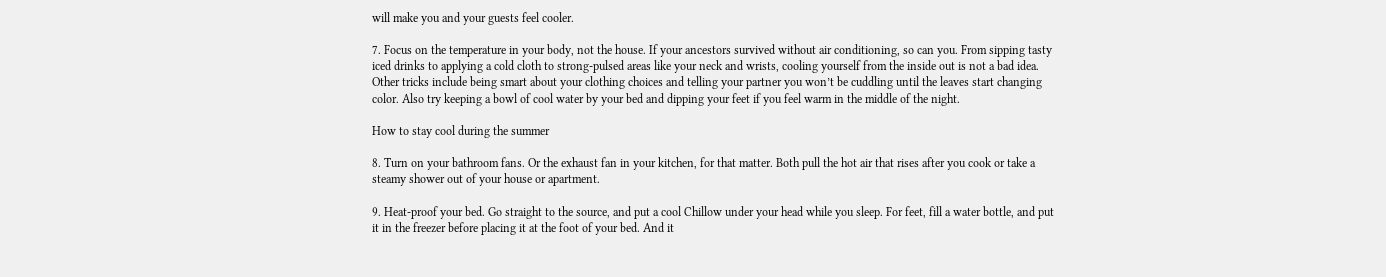will make you and your guests feel cooler.

7. Focus on the temperature in your body, not the house. If your ancestors survived without air conditioning, so can you. From sipping tasty iced drinks to applying a cold cloth to strong-pulsed areas like your neck and wrists, cooling yourself from the inside out is not a bad idea. Other tricks include being smart about your clothing choices and telling your partner you won’t be cuddling until the leaves start changing color. Also try keeping a bowl of cool water by your bed and dipping your feet if you feel warm in the middle of the night.

How to stay cool during the summer

8. Turn on your bathroom fans. Or the exhaust fan in your kitchen, for that matter. Both pull the hot air that rises after you cook or take a steamy shower out of your house or apartment.

9. Heat-proof your bed. Go straight to the source, and put a cool Chillow under your head while you sleep. For feet, fill a water bottle, and put it in the freezer before placing it at the foot of your bed. And it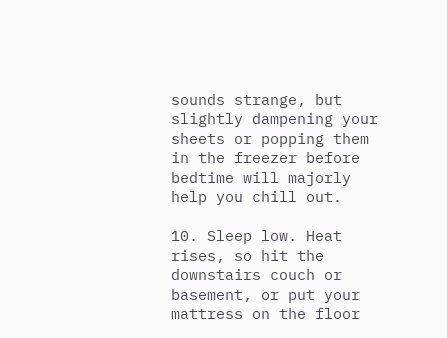sounds strange, but slightly dampening your sheets or popping them in the freezer before bedtime will majorly help you chill out.

10. Sleep low. Heat rises, so hit the downstairs couch or basement, or put your mattress on the floor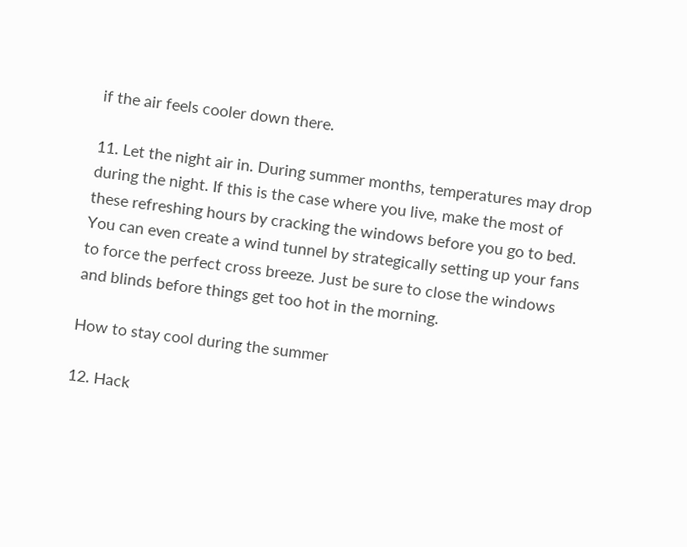if the air feels cooler down there.

11. Let the night air in. During summer months, temperatures may drop during the night. If this is the case where you live, make the most of these refreshing hours by cracking the windows before you go to bed. You can even create a wind tunnel by strategically setting up your fans to force the perfect cross breeze. Just be sure to close the windows and blinds before things get too hot in the morning.

How to stay cool during the summer

12. Hack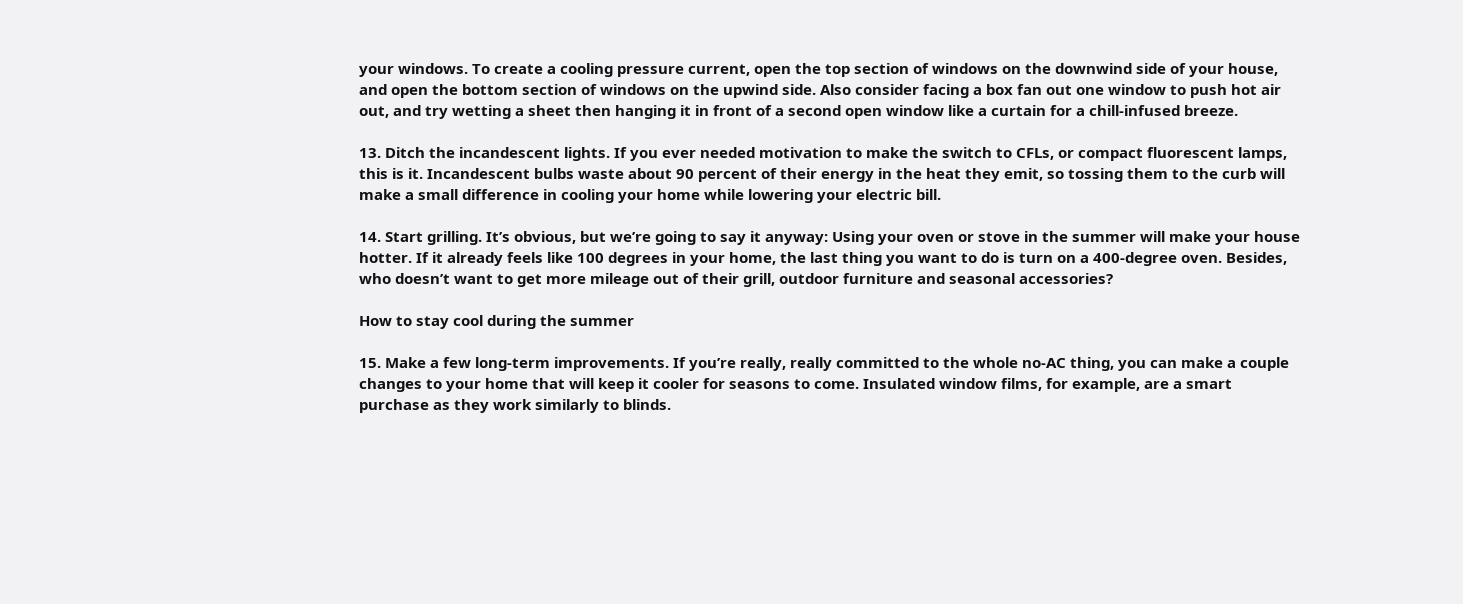your windows. To create a cooling pressure current, open the top section of windows on the downwind side of your house, and open the bottom section of windows on the upwind side. Also consider facing a box fan out one window to push hot air out, and try wetting a sheet then hanging it in front of a second open window like a curtain for a chill-infused breeze.

13. Ditch the incandescent lights. If you ever needed motivation to make the switch to CFLs, or compact fluorescent lamps, this is it. Incandescent bulbs waste about 90 percent of their energy in the heat they emit, so tossing them to the curb will make a small difference in cooling your home while lowering your electric bill.

14. Start grilling. It’s obvious, but we’re going to say it anyway: Using your oven or stove in the summer will make your house hotter. If it already feels like 100 degrees in your home, the last thing you want to do is turn on a 400-degree oven. Besides, who doesn’t want to get more mileage out of their grill, outdoor furniture and seasonal accessories?

How to stay cool during the summer

15. Make a few long-term improvements. If you’re really, really committed to the whole no-AC thing, you can make a couple changes to your home that will keep it cooler for seasons to come. Insulated window films, for example, are a smart purchase as they work similarly to blinds.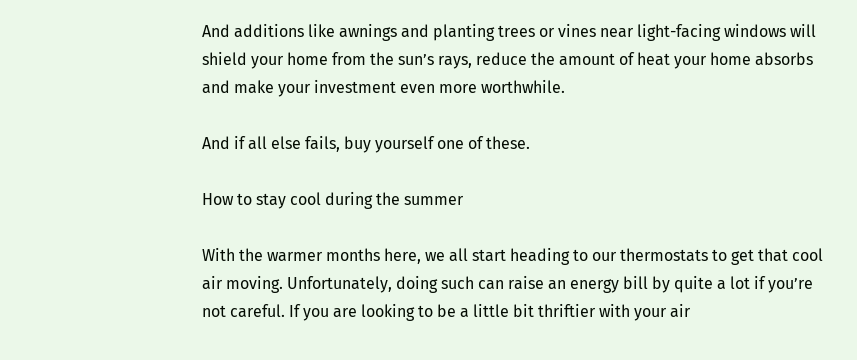And additions like awnings and planting trees or vines near light-facing windows will shield your home from the sun’s rays, reduce the amount of heat your home absorbs and make your investment even more worthwhile.

And if all else fails, buy yourself one of these.

How to stay cool during the summer

With the warmer months here, we all start heading to our thermostats to get that cool air moving. Unfortunately, doing such can raise an energy bill by quite a lot if you’re not careful. If you are looking to be a little bit thriftier with your air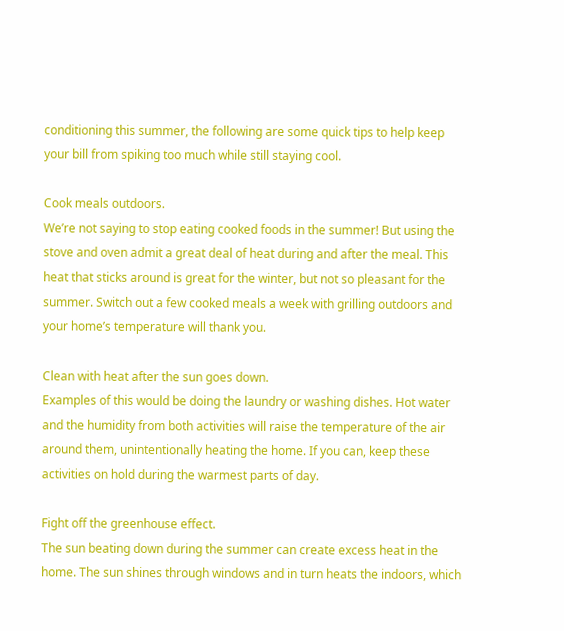conditioning this summer, the following are some quick tips to help keep your bill from spiking too much while still staying cool.

Cook meals outdoors.
We’re not saying to stop eating cooked foods in the summer! But using the stove and oven admit a great deal of heat during and after the meal. This heat that sticks around is great for the winter, but not so pleasant for the summer. Switch out a few cooked meals a week with grilling outdoors and your home’s temperature will thank you.

Clean with heat after the sun goes down.
Examples of this would be doing the laundry or washing dishes. Hot water and the humidity from both activities will raise the temperature of the air around them, unintentionally heating the home. If you can, keep these activities on hold during the warmest parts of day.

Fight off the greenhouse effect.
The sun beating down during the summer can create excess heat in the home. The sun shines through windows and in turn heats the indoors, which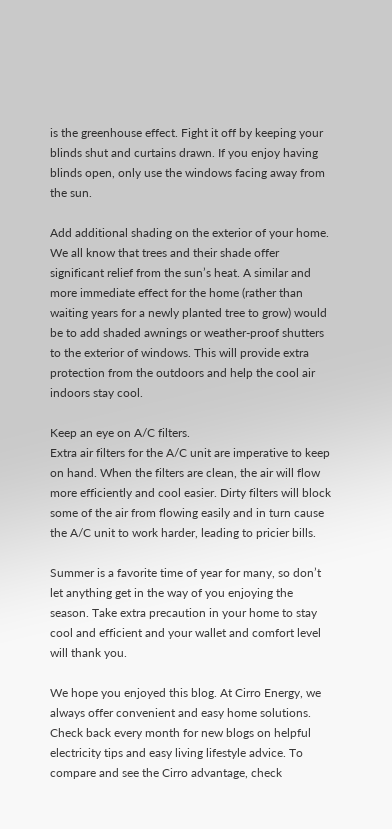is the greenhouse effect. Fight it off by keeping your blinds shut and curtains drawn. If you enjoy having blinds open, only use the windows facing away from the sun.

Add additional shading on the exterior of your home.
We all know that trees and their shade offer significant relief from the sun’s heat. A similar and more immediate effect for the home (rather than waiting years for a newly planted tree to grow) would be to add shaded awnings or weather-proof shutters to the exterior of windows. This will provide extra protection from the outdoors and help the cool air indoors stay cool.

Keep an eye on A/C filters.
Extra air filters for the A/C unit are imperative to keep on hand. When the filters are clean, the air will flow more efficiently and cool easier. Dirty filters will block some of the air from flowing easily and in turn cause the A/C unit to work harder, leading to pricier bills.

Summer is a favorite time of year for many, so don’t let anything get in the way of you enjoying the season. Take extra precaution in your home to stay cool and efficient and your wallet and comfort level will thank you.

We hope you enjoyed this blog. At Cirro Energy, we always offer convenient and easy home solutions. Check back every month for new blogs on helpful electricity tips and easy living lifestyle advice. To compare and see the Cirro advantage, check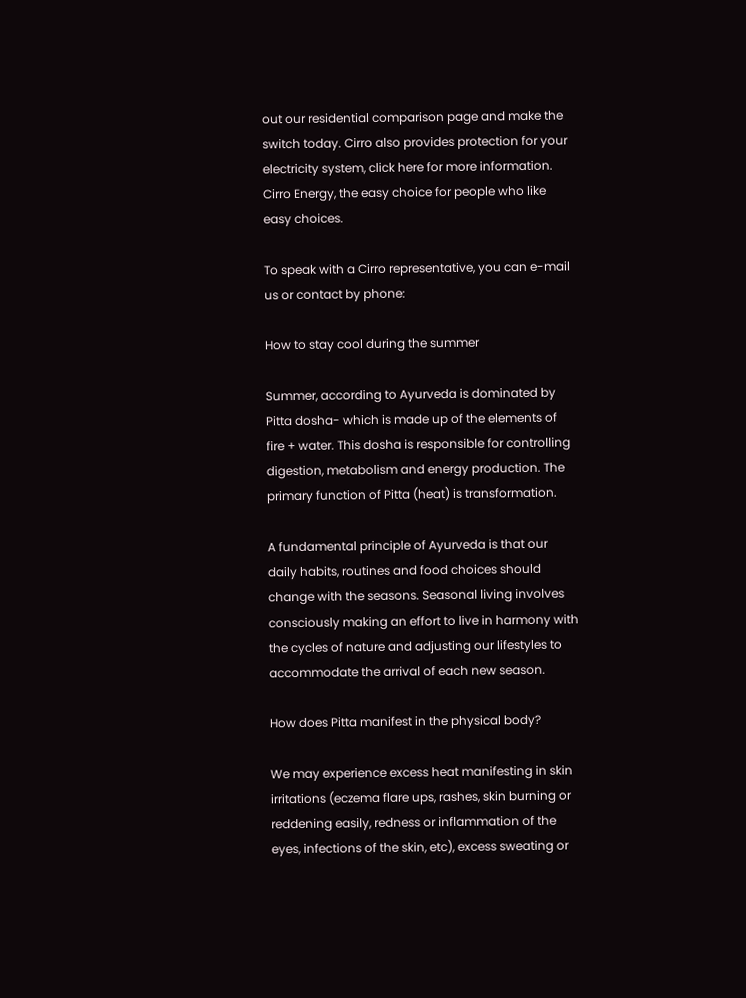out our residential comparison page and make the switch today. Cirro also provides protection for your electricity system, click here for more information. Cirro Energy, the easy choice for people who like easy choices.

To speak with a Cirro representative, you can e-mail us or contact by phone:

How to stay cool during the summer

Summer, according to Ayurveda is dominated by Pitta dosha- which is made up of the elements of fire + water. This dosha is responsible for controlling digestion, metabolism and energy production. The primary function of Pitta (heat) is transformation.

A fundamental principle of Ayurveda is that our daily habits, routines and food choices should change with the seasons. Seasonal living involves consciously making an effort to live in harmony with the cycles of nature and adjusting our lifestyles to accommodate the arrival of each new season.

How does Pitta manifest in the physical body?

We may experience excess heat manifesting in skin irritations (eczema flare ups, rashes, skin burning or reddening easily, redness or inflammation of the eyes, infections of the skin, etc), excess sweating or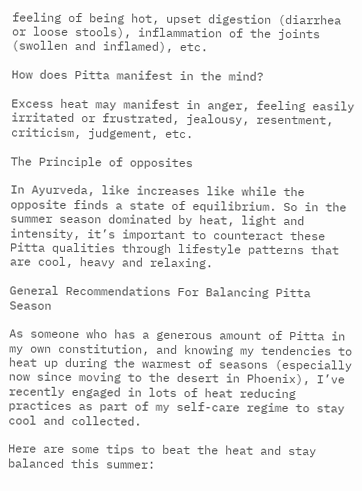feeling of being hot, upset digestion (diarrhea or loose stools), inflammation of the joints (swollen and inflamed), etc.

How does Pitta manifest in the mind?

Excess heat may manifest in anger, feeling easily irritated or frustrated, jealousy, resentment, criticism, judgement, etc.

The Principle of opposites

In Ayurveda, like increases like while the opposite finds a state of equilibrium. So in the summer season dominated by heat, light and intensity, it’s important to counteract these Pitta qualities through lifestyle patterns that are cool, heavy and relaxing.

General Recommendations For Balancing Pitta Season

As someone who has a generous amount of Pitta in my own constitution, and knowing my tendencies to heat up during the warmest of seasons (especially now since moving to the desert in Phoenix), I’ve recently engaged in lots of heat reducing practices as part of my self-care regime to stay cool and collected.

Here are some tips to beat the heat and stay balanced this summer: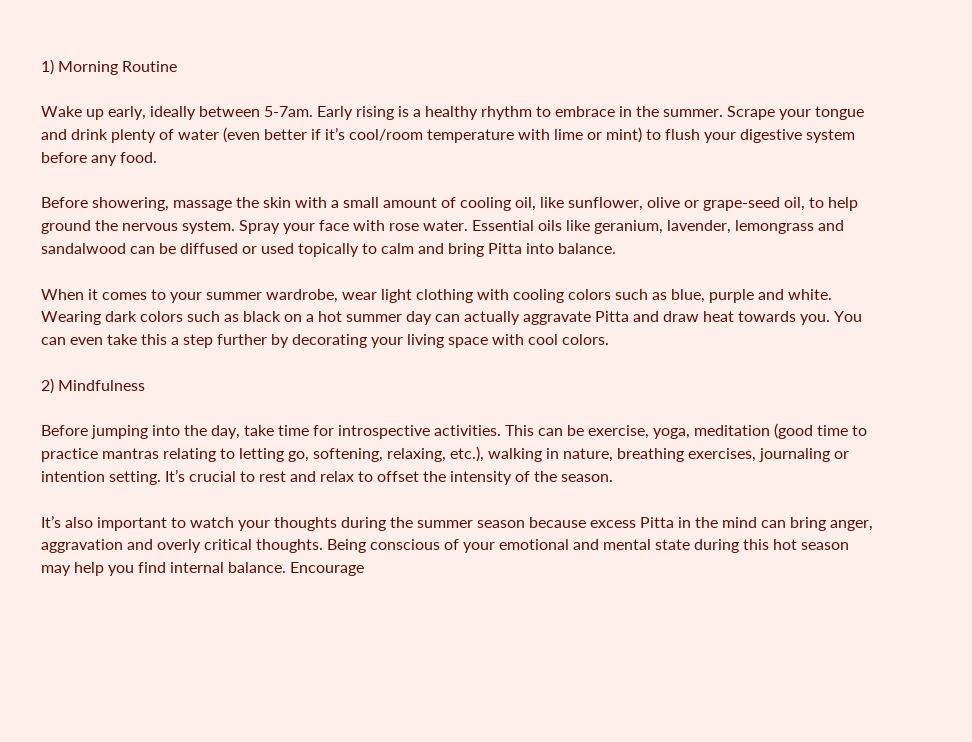1) Morning Routine

Wake up early, ideally between 5-7am. Early rising is a healthy rhythm to embrace in the summer. Scrape your tongue and drink plenty of water (even better if it’s cool/room temperature with lime or mint) to flush your digestive system before any food.

Before showering, massage the skin with a small amount of cooling oil, like sunflower, olive or grape-seed oil, to help ground the nervous system. Spray your face with rose water. Essential oils like geranium, lavender, lemongrass and sandalwood can be diffused or used topically to calm and bring Pitta into balance.

When it comes to your summer wardrobe, wear light clothing with cooling colors such as blue, purple and white. Wearing dark colors such as black on a hot summer day can actually aggravate Pitta and draw heat towards you. You can even take this a step further by decorating your living space with cool colors.

2) Mindfulness

Before jumping into the day, take time for introspective activities. This can be exercise, yoga, meditation (good time to practice mantras relating to letting go, softening, relaxing, etc.), walking in nature, breathing exercises, journaling or intention setting. It’s crucial to rest and relax to offset the intensity of the season.

It’s also important to watch your thoughts during the summer season because excess Pitta in the mind can bring anger, aggravation and overly critical thoughts. Being conscious of your emotional and mental state during this hot season may help you find internal balance. Encourage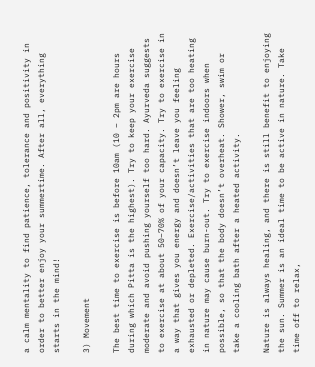a calm mentality to find patience, tolerance and positivity in order to better enjoy your summertime. After all, everything starts in the mind!

3) Movement

The best time to exercise is before 10am (10 – 2pm are hours during which Pitta is the highest). Try to keep your exercise moderate and avoid pushing yourself too hard. Ayurveda suggests to exercise at about 50–70% of your capacity. Try to exercise in a way that gives you energy and doesn’t leave you feeling exhausted or depleted. Exercise/activities that are too heating in nature may cause burn-out. Try to exercise indoors when possible, so that the body doesn’t overheat. Shower, swim or take a cooling bath after a heated activity.

Nature is always healing, and there is still benefit to enjoying the sun. Summer is an ideal time to be active in nature. Take time off to relax,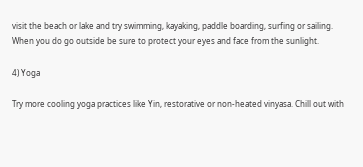visit the beach or lake and try swimming, kayaking, paddle boarding, surfing or sailing. When you do go outside be sure to protect your eyes and face from the sunlight.

4) Yoga

Try more cooling yoga practices like Yin, restorative or non-heated vinyasa. Chill out with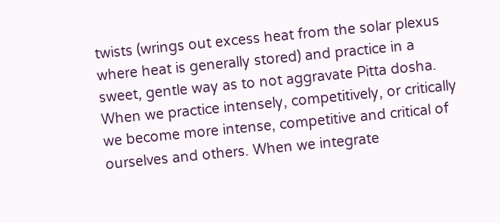twists (wrings out excess heat from the solar plexus where heat is generally stored) and practice in a sweet, gentle way as to not aggravate Pitta dosha. When we practice intensely, competitively, or critically we become more intense, competitive and critical of ourselves and others. When we integrate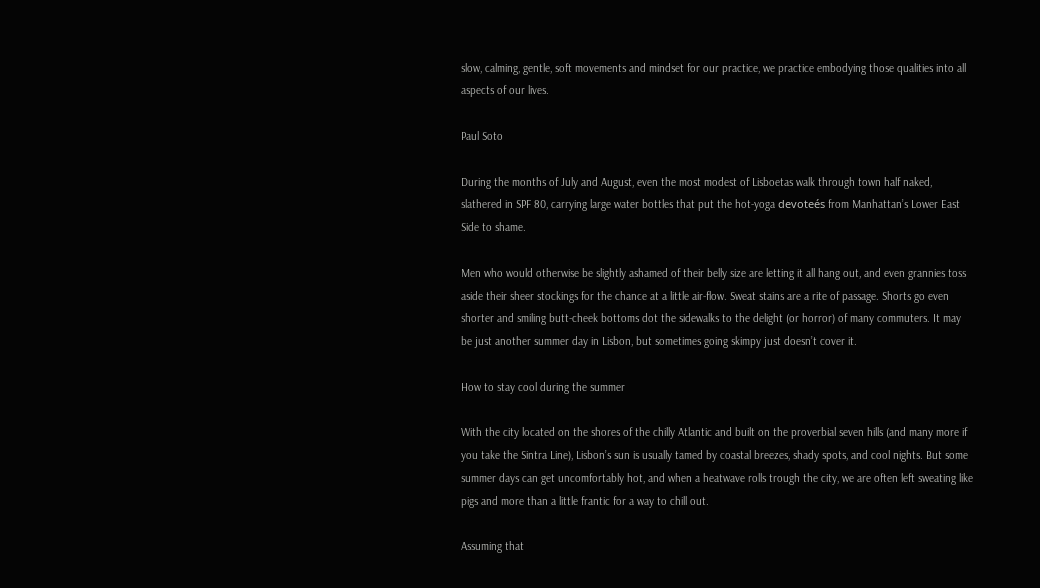slow, calming, gentle, soft movements and mindset for our practice, we practice embodying those qualities into all aspects of our lives.

Paul Soto

During the months of July and August, even the most modest of Lisboetas walk through town half naked, slathered in SPF 80, carrying large water bottles that put the hot-yoga devoteés from Manhattan’s Lower East Side to shame.

Men who would otherwise be slightly ashamed of their belly size are letting it all hang out, and even grannies toss aside their sheer stockings for the chance at a little air-flow. Sweat stains are a rite of passage. Shorts go even shorter and smiling butt-cheek bottoms dot the sidewalks to the delight (or horror) of many commuters. It may be just another summer day in Lisbon, but sometimes going skimpy just doesn’t cover it.

How to stay cool during the summer

With the city located on the shores of the chilly Atlantic and built on the proverbial seven hills (and many more if you take the Sintra Line), Lisbon’s sun is usually tamed by coastal breezes, shady spots, and cool nights. But some summer days can get uncomfortably hot, and when a heatwave rolls trough the city, we are often left sweating like pigs and more than a little frantic for a way to chill out.

Assuming that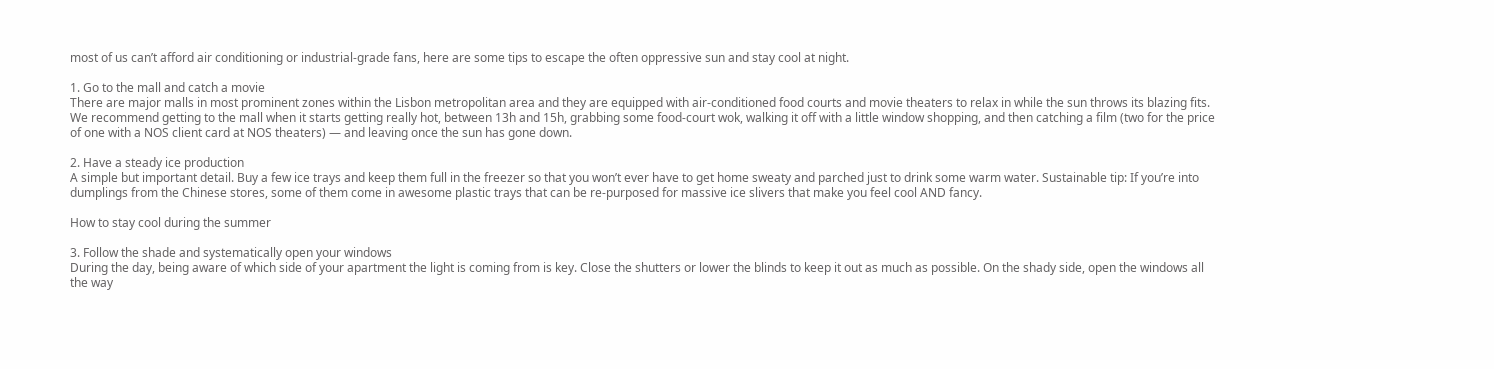most of us can’t afford air conditioning or industrial-grade fans, here are some tips to escape the often oppressive sun and stay cool at night.

1. Go to the mall and catch a movie
There are major malls in most prominent zones within the Lisbon metropolitan area and they are equipped with air-conditioned food courts and movie theaters to relax in while the sun throws its blazing fits. We recommend getting to the mall when it starts getting really hot, between 13h and 15h, grabbing some food-court wok, walking it off with a little window shopping, and then catching a film (two for the price of one with a NOS client card at NOS theaters) — and leaving once the sun has gone down.

2. Have a steady ice production
A simple but important detail. Buy a few ice trays and keep them full in the freezer so that you won’t ever have to get home sweaty and parched just to drink some warm water. Sustainable tip: If you’re into dumplings from the Chinese stores, some of them come in awesome plastic trays that can be re-purposed for massive ice slivers that make you feel cool AND fancy.

How to stay cool during the summer

3. Follow the shade and systematically open your windows
During the day, being aware of which side of your apartment the light is coming from is key. Close the shutters or lower the blinds to keep it out as much as possible. On the shady side, open the windows all the way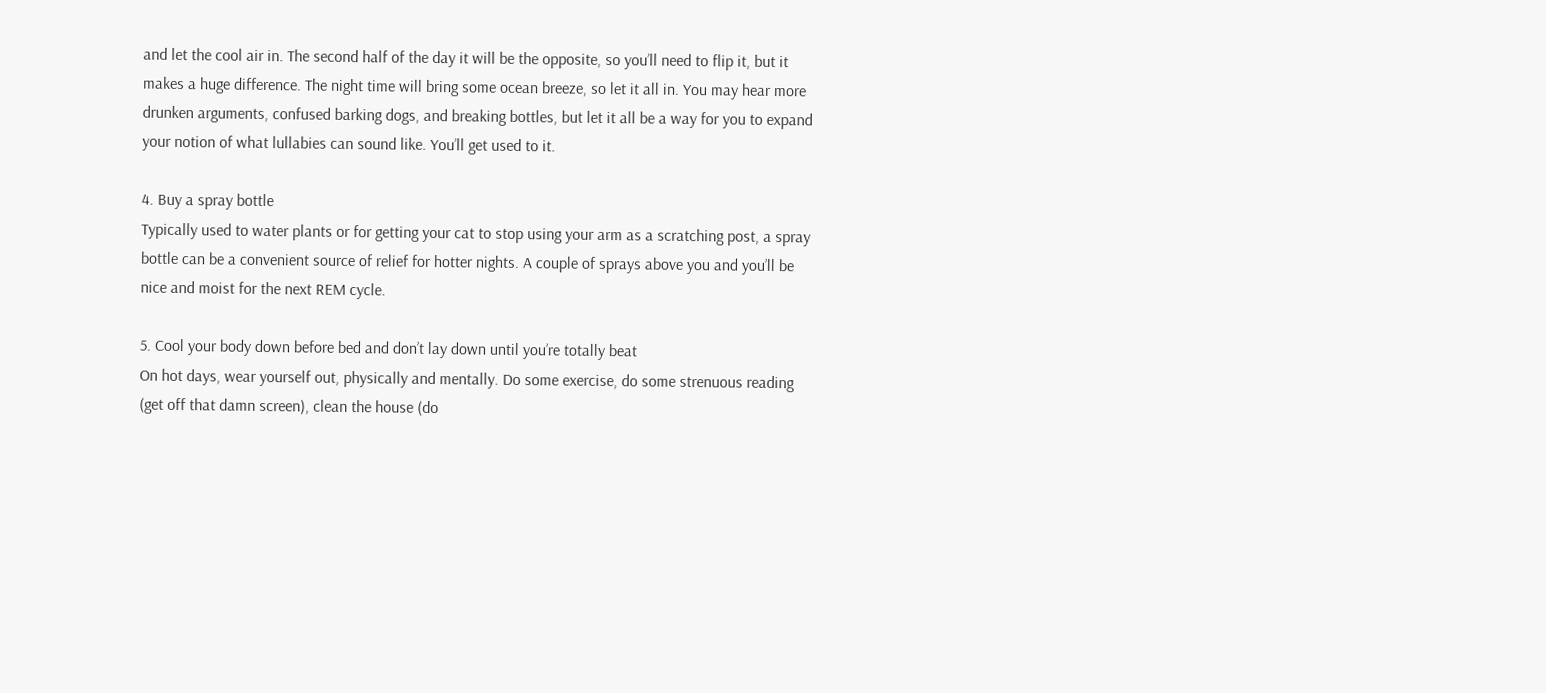and let the cool air in. The second half of the day it will be the opposite, so you’ll need to flip it, but it makes a huge difference. The night time will bring some ocean breeze, so let it all in. You may hear more drunken arguments, confused barking dogs, and breaking bottles, but let it all be a way for you to expand your notion of what lullabies can sound like. You’ll get used to it.

4. Buy a spray bottle
Typically used to water plants or for getting your cat to stop using your arm as a scratching post, a spray bottle can be a convenient source of relief for hotter nights. A couple of sprays above you and you’ll be nice and moist for the next REM cycle.

5. Cool your body down before bed and don’t lay down until you’re totally beat
On hot days, wear yourself out, physically and mentally. Do some exercise, do some strenuous reading (get off that damn screen), clean the house (do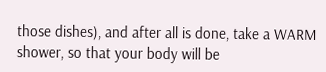those dishes), and after all is done, take a WARM shower, so that your body will be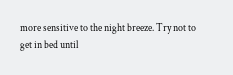more sensitive to the night breeze. Try not to get in bed until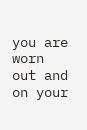you are worn out and on your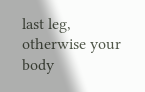last leg, otherwise your body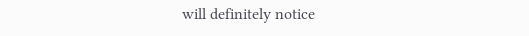will definitely notice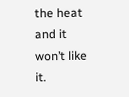the heat and it won’t like it.